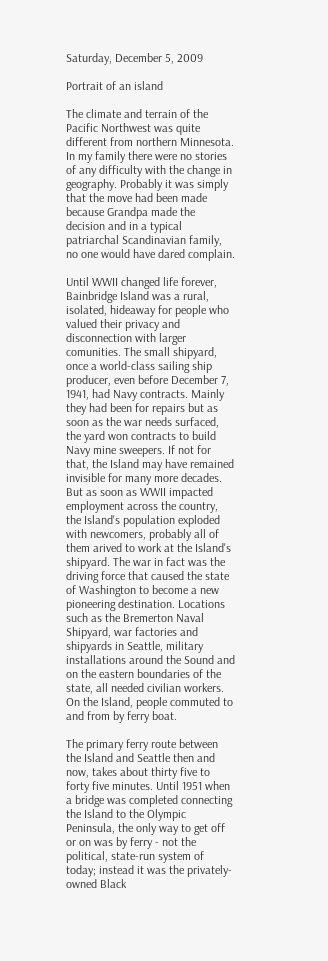Saturday, December 5, 2009

Portrait of an island

The climate and terrain of the Pacific Northwest was quite different from northern Minnesota. In my family there were no stories of any difficulty with the change in geography. Probably it was simply that the move had been made because Grandpa made the decision and in a typical patriarchal Scandinavian family, no one would have dared complain.

Until WWII changed life forever, Bainbridge Island was a rural, isolated, hideaway for people who valued their privacy and disconnection with larger comunities. The small shipyard, once a world-class sailing ship producer, even before December 7, 1941, had Navy contracts. Mainly they had been for repairs but as soon as the war needs surfaced, the yard won contracts to build Navy mine sweepers. If not for that, the Island may have remained invisible for many more decades. But as soon as WWII impacted employment across the country, the Island's population exploded with newcomers, probably all of them arived to work at the Island's shipyard. The war in fact was the driving force that caused the state of Washington to become a new pioneering destination. Locations such as the Bremerton Naval Shipyard, war factories and shipyards in Seattle, military installations around the Sound and on the eastern boundaries of the state, all needed civilian workers. On the Island, people commuted to and from by ferry boat.

The primary ferry route between the Island and Seattle then and now, takes about thirty five to forty five minutes. Until 1951 when a bridge was completed connecting the Island to the Olympic Peninsula, the only way to get off or on was by ferry - not the political, state-run system of today; instead it was the privately-owned Black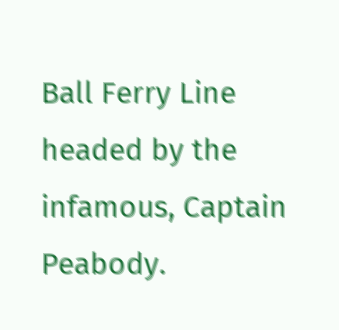Ball Ferry Line headed by the infamous, Captain Peabody.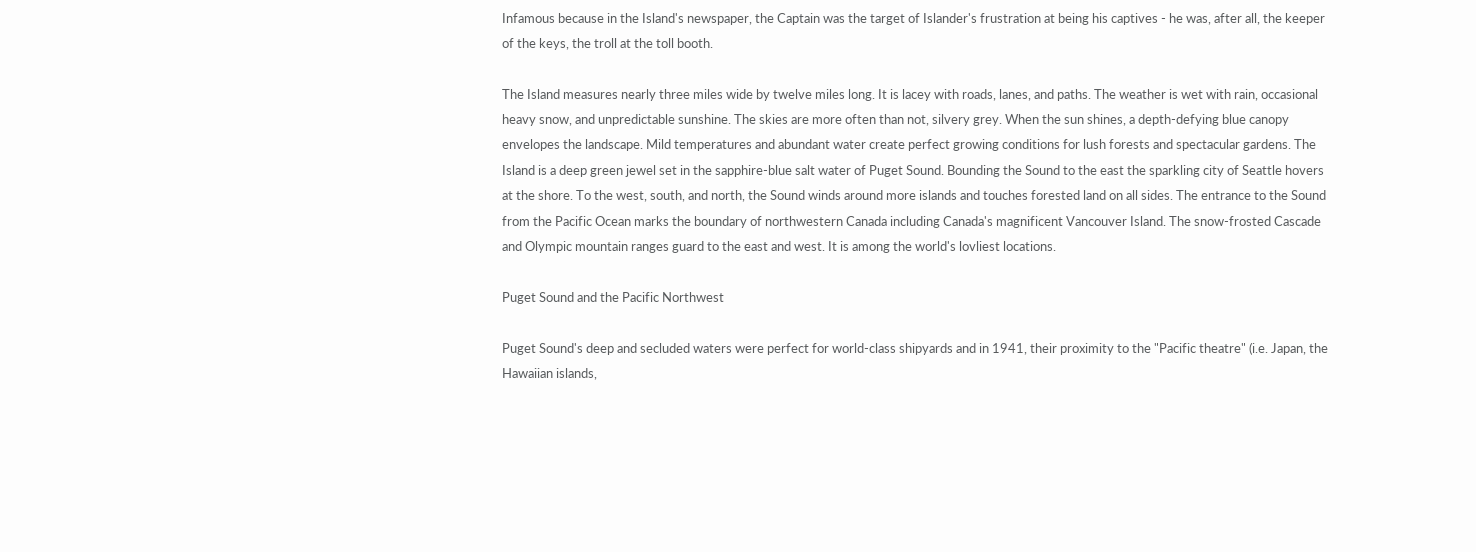Infamous because in the Island's newspaper, the Captain was the target of Islander's frustration at being his captives - he was, after all, the keeper of the keys, the troll at the toll booth.

The Island measures nearly three miles wide by twelve miles long. It is lacey with roads, lanes, and paths. The weather is wet with rain, occasional heavy snow, and unpredictable sunshine. The skies are more often than not, silvery grey. When the sun shines, a depth-defying blue canopy envelopes the landscape. Mild temperatures and abundant water create perfect growing conditions for lush forests and spectacular gardens. The Island is a deep green jewel set in the sapphire-blue salt water of Puget Sound. Bounding the Sound to the east the sparkling city of Seattle hovers at the shore. To the west, south, and north, the Sound winds around more islands and touches forested land on all sides. The entrance to the Sound from the Pacific Ocean marks the boundary of northwestern Canada including Canada's magnificent Vancouver Island. The snow-frosted Cascade and Olympic mountain ranges guard to the east and west. It is among the world's lovliest locations.

Puget Sound and the Pacific Northwest

Puget Sound's deep and secluded waters were perfect for world-class shipyards and in 1941, their proximity to the "Pacific theatre" (i.e. Japan, the Hawaiian islands,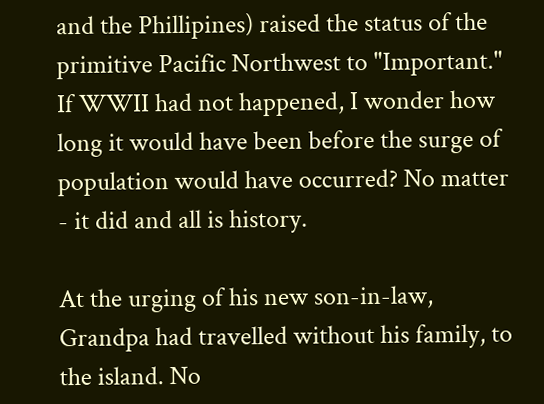and the Phillipines) raised the status of the primitive Pacific Northwest to "Important." If WWII had not happened, I wonder how long it would have been before the surge of population would have occurred? No matter - it did and all is history.

At the urging of his new son-in-law, Grandpa had travelled without his family, to the island. No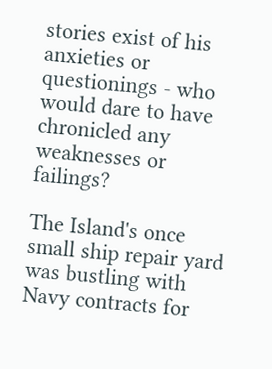stories exist of his anxieties or questionings - who would dare to have chronicled any weaknesses or failings?

The Island's once small ship repair yard was bustling with Navy contracts for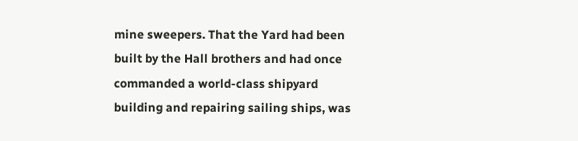mine sweepers. That the Yard had been built by the Hall brothers and had once commanded a world-class shipyard building and repairing sailing ships, was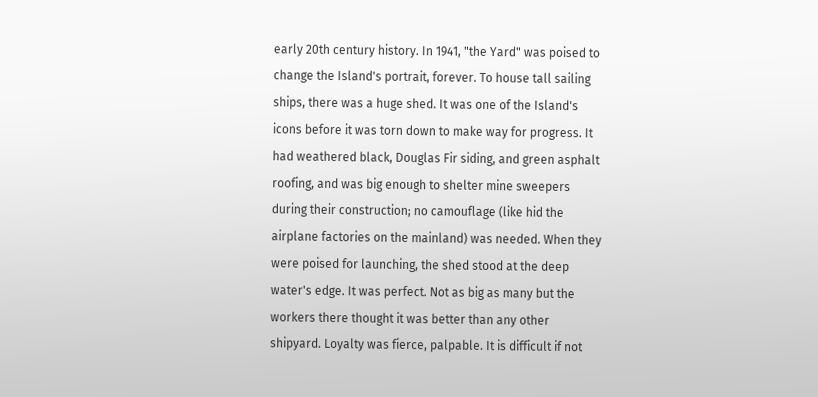early 20th century history. In 1941, "the Yard" was poised to change the Island's portrait, forever. To house tall sailing ships, there was a huge shed. It was one of the Island's icons before it was torn down to make way for progress. It had weathered black, Douglas Fir siding, and green asphalt roofing, and was big enough to shelter mine sweepers during their construction; no camouflage (like hid the airplane factories on the mainland) was needed. When they were poised for launching, the shed stood at the deep water's edge. It was perfect. Not as big as many but the workers there thought it was better than any other shipyard. Loyalty was fierce, palpable. It is difficult if not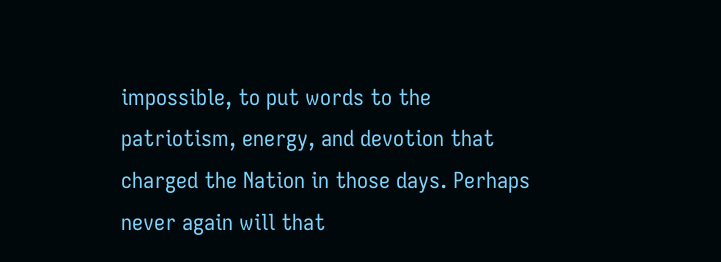impossible, to put words to the patriotism, energy, and devotion that charged the Nation in those days. Perhaps never again will that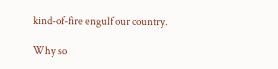kind-of-fire engulf our country.

Why so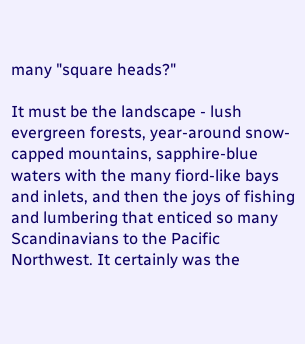many "square heads?"

It must be the landscape - lush evergreen forests, year-around snow-capped mountains, sapphire-blue waters with the many fiord-like bays and inlets, and then the joys of fishing and lumbering that enticed so many Scandinavians to the Pacific Northwest. It certainly was the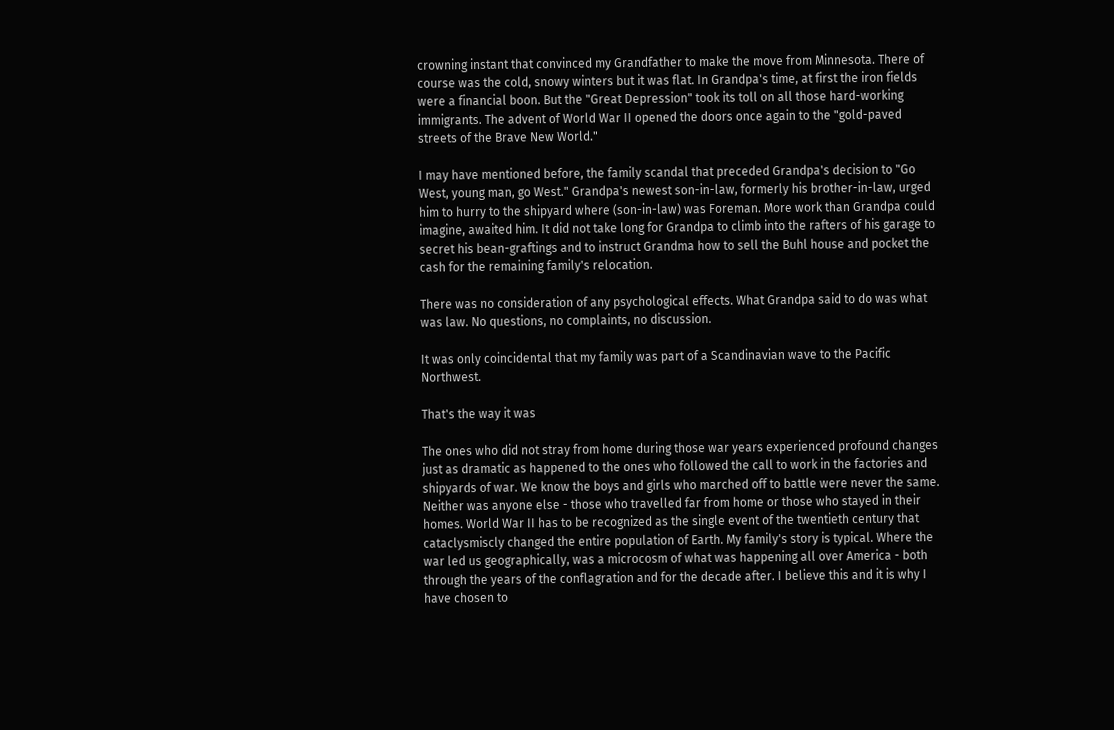crowning instant that convinced my Grandfather to make the move from Minnesota. There of course was the cold, snowy winters but it was flat. In Grandpa's time, at first the iron fields were a financial boon. But the "Great Depression" took its toll on all those hard-working immigrants. The advent of World War II opened the doors once again to the "gold-paved streets of the Brave New World."

I may have mentioned before, the family scandal that preceded Grandpa's decision to "Go West, young man, go West." Grandpa's newest son-in-law, formerly his brother-in-law, urged him to hurry to the shipyard where (son-in-law) was Foreman. More work than Grandpa could imagine, awaited him. It did not take long for Grandpa to climb into the rafters of his garage to secret his bean-graftings and to instruct Grandma how to sell the Buhl house and pocket the cash for the remaining family's relocation.

There was no consideration of any psychological effects. What Grandpa said to do was what was law. No questions, no complaints, no discussion.

It was only coincidental that my family was part of a Scandinavian wave to the Pacific Northwest.

That's the way it was

The ones who did not stray from home during those war years experienced profound changes just as dramatic as happened to the ones who followed the call to work in the factories and shipyards of war. We know the boys and girls who marched off to battle were never the same. Neither was anyone else - those who travelled far from home or those who stayed in their homes. World War II has to be recognized as the single event of the twentieth century that cataclysmiscly changed the entire population of Earth. My family's story is typical. Where the war led us geographically, was a microcosm of what was happening all over America - both through the years of the conflagration and for the decade after. I believe this and it is why I have chosen to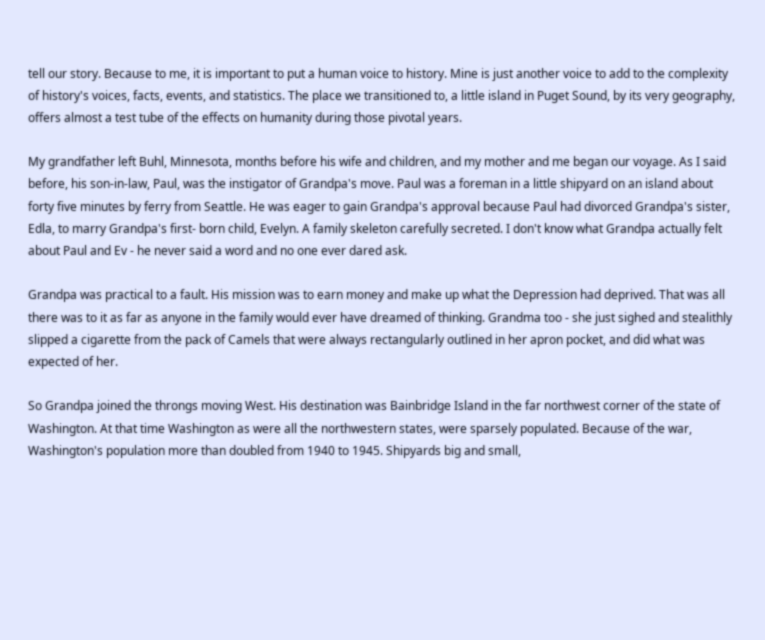tell our story. Because to me, it is important to put a human voice to history. Mine is just another voice to add to the complexity of history's voices, facts, events, and statistics. The place we transitioned to, a little island in Puget Sound, by its very geography, offers almost a test tube of the effects on humanity during those pivotal years.

My grandfather left Buhl, Minnesota, months before his wife and children, and my mother and me began our voyage. As I said before, his son-in-law, Paul, was the instigator of Grandpa's move. Paul was a foreman in a little shipyard on an island about forty five minutes by ferry from Seattle. He was eager to gain Grandpa's approval because Paul had divorced Grandpa's sister, Edla, to marry Grandpa's first- born child, Evelyn. A family skeleton carefully secreted. I don't know what Grandpa actually felt about Paul and Ev - he never said a word and no one ever dared ask.

Grandpa was practical to a fault. His mission was to earn money and make up what the Depression had deprived. That was all there was to it as far as anyone in the family would ever have dreamed of thinking. Grandma too - she just sighed and stealithly slipped a cigarette from the pack of Camels that were always rectangularly outlined in her apron pocket, and did what was expected of her.

So Grandpa joined the throngs moving West. His destination was Bainbridge Island in the far northwest corner of the state of Washington. At that time Washington as were all the northwestern states, were sparsely populated. Because of the war, Washington's population more than doubled from 1940 to 1945. Shipyards big and small,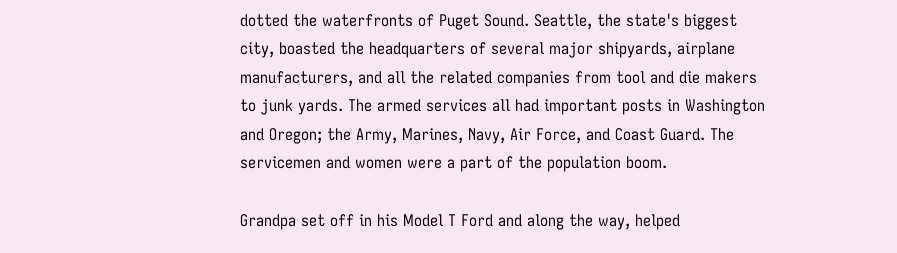dotted the waterfronts of Puget Sound. Seattle, the state's biggest city, boasted the headquarters of several major shipyards, airplane manufacturers, and all the related companies from tool and die makers to junk yards. The armed services all had important posts in Washington and Oregon; the Army, Marines, Navy, Air Force, and Coast Guard. The servicemen and women were a part of the population boom.

Grandpa set off in his Model T Ford and along the way, helped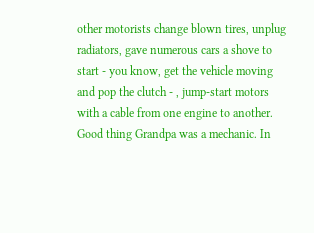other motorists change blown tires, unplug radiators, gave numerous cars a shove to start - you know, get the vehicle moving and pop the clutch - , jump-start motors with a cable from one engine to another. Good thing Grandpa was a mechanic. In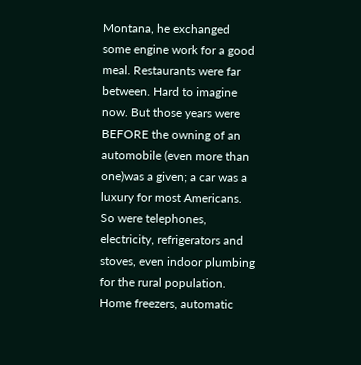Montana, he exchanged some engine work for a good meal. Restaurants were far between. Hard to imagine now. But those years were BEFORE the owning of an automobile (even more than one)was a given; a car was a luxury for most Americans. So were telephones, electricity, refrigerators and stoves, even indoor plumbing for the rural population. Home freezers, automatic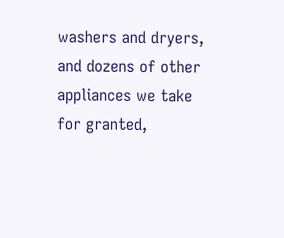washers and dryers, and dozens of other appliances we take for granted,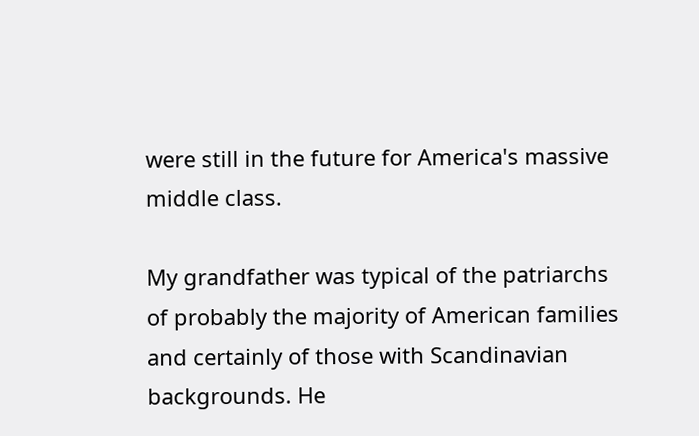were still in the future for America's massive middle class.

My grandfather was typical of the patriarchs of probably the majority of American families and certainly of those with Scandinavian backgrounds. He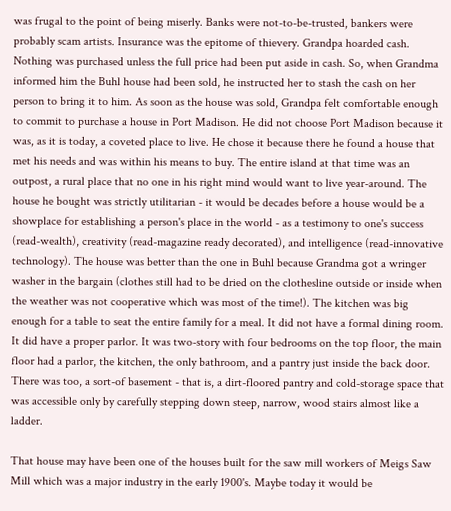was frugal to the point of being miserly. Banks were not-to-be-trusted, bankers were probably scam artists. Insurance was the epitome of thievery. Grandpa hoarded cash. Nothing was purchased unless the full price had been put aside in cash. So, when Grandma informed him the Buhl house had been sold, he instructed her to stash the cash on her person to bring it to him. As soon as the house was sold, Grandpa felt comfortable enough to commit to purchase a house in Port Madison. He did not choose Port Madison because it was, as it is today, a coveted place to live. He chose it because there he found a house that met his needs and was within his means to buy. The entire island at that time was an outpost, a rural place that no one in his right mind would want to live year-around. The house he bought was strictly utilitarian - it would be decades before a house would be a showplace for establishing a person's place in the world - as a testimony to one's success (read-wealth), creativity (read-magazine ready decorated), and intelligence (read-innovative technology). The house was better than the one in Buhl because Grandma got a wringer washer in the bargain (clothes still had to be dried on the clothesline outside or inside when the weather was not cooperative which was most of the time!). The kitchen was big enough for a table to seat the entire family for a meal. It did not have a formal dining room. It did have a proper parlor. It was two-story with four bedrooms on the top floor, the main floor had a parlor, the kitchen, the only bathroom, and a pantry just inside the back door. There was too, a sort-of basement - that is, a dirt-floored pantry and cold-storage space that was accessible only by carefully stepping down steep, narrow, wood stairs almost like a ladder.

That house may have been one of the houses built for the saw mill workers of Meigs Saw Mill which was a major industry in the early 1900's. Maybe today it would be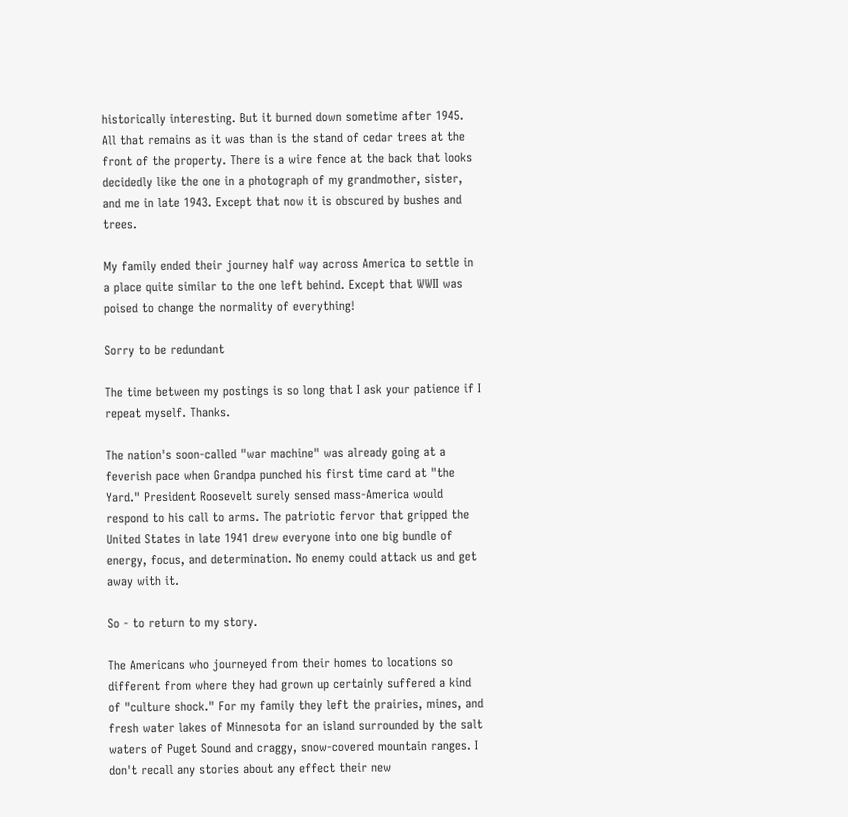historically interesting. But it burned down sometime after 1945. All that remains as it was than is the stand of cedar trees at the front of the property. There is a wire fence at the back that looks decidedly like the one in a photograph of my grandmother, sister, and me in late 1943. Except that now it is obscured by bushes and trees.

My family ended their journey half way across America to settle in a place quite similar to the one left behind. Except that WWII was poised to change the normality of everything!

Sorry to be redundant

The time between my postings is so long that I ask your patience if I repeat myself. Thanks.

The nation's soon-called "war machine" was already going at a feverish pace when Grandpa punched his first time card at "the Yard." President Roosevelt surely sensed mass-America would respond to his call to arms. The patriotic fervor that gripped the United States in late 1941 drew everyone into one big bundle of energy, focus, and determination. No enemy could attack us and get away with it.

So - to return to my story.

The Americans who journeyed from their homes to locations so different from where they had grown up certainly suffered a kind of "culture shock." For my family they left the prairies, mines, and fresh water lakes of Minnesota for an island surrounded by the salt waters of Puget Sound and craggy, snow-covered mountain ranges. I don't recall any stories about any effect their new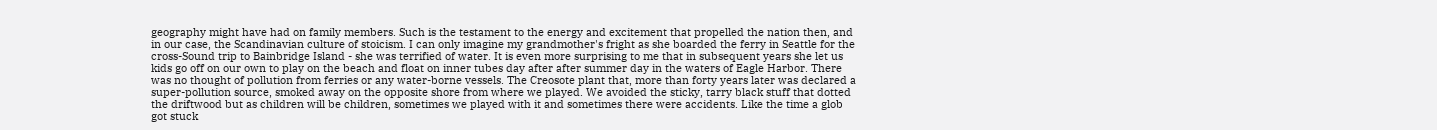geography might have had on family members. Such is the testament to the energy and excitement that propelled the nation then, and in our case, the Scandinavian culture of stoicism. I can only imagine my grandmother's fright as she boarded the ferry in Seattle for the cross-Sound trip to Bainbridge Island - she was terrified of water. It is even more surprising to me that in subsequent years she let us kids go off on our own to play on the beach and float on inner tubes day after after summer day in the waters of Eagle Harbor. There was no thought of pollution from ferries or any water-borne vessels. The Creosote plant that, more than forty years later was declared a super-pollution source, smoked away on the opposite shore from where we played. We avoided the sticky, tarry black stuff that dotted the driftwood but as children will be children, sometimes we played with it and sometimes there were accidents. Like the time a glob got stuck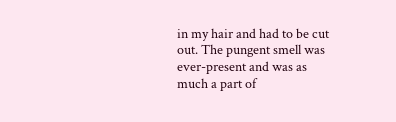in my hair and had to be cut out. The pungent smell was ever-present and was as much a part of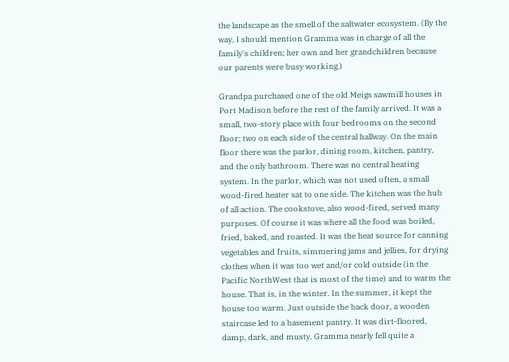the landscape as the smell of the saltwater ecosystem. (By the way, I should mention Gramma was in charge of all the family's children; her own and her grandchildren because our parents were busy working.)

Grandpa purchased one of the old Meigs sawmill houses in Port Madison before the rest of the family arrived. It was a small, two-story place with four bedrooms on the second floor; two on each side of the central hallway. On the main floor there was the parlor, dining room, kitchen, pantry, and the only bathroom. There was no central heating system. In the parlor, which was not used often, a small wood-fired heater sat to one side. The kitchen was the hub of all action. The cookstove, also wood-fired, served many purposes. Of course it was where all the food was boiled, fried, baked, and roasted. It was the heat source for canning vegetables and fruits, simmering jams and jellies, for drying clothes when it was too wet and/or cold outside (in the Pacific NorthWest that is most of the time) and to warm the house. That is, in the winter. In the summer, it kept the house too warm. Just outside the back door, a wooden staircase led to a basement pantry. It was dirt-floored, damp, dark, and musty. Gramma nearly fell quite a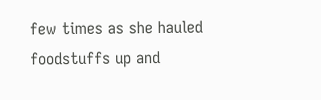few times as she hauled foodstuffs up and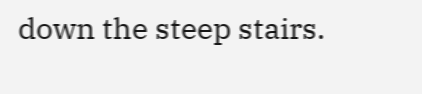down the steep stairs.